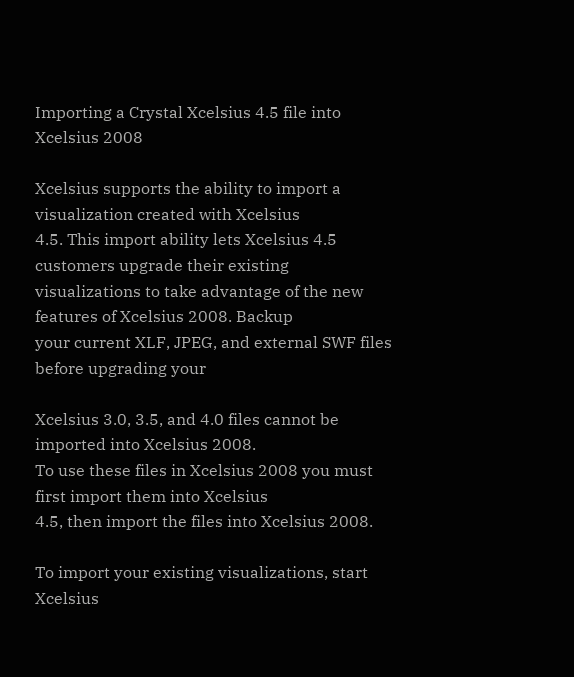Importing a Crystal Xcelsius 4.5 file into Xcelsius 2008

Xcelsius supports the ability to import a visualization created with Xcelsius
4.5. This import ability lets Xcelsius 4.5 customers upgrade their existing
visualizations to take advantage of the new features of Xcelsius 2008. Backup
your current XLF, JPEG, and external SWF files before upgrading your

Xcelsius 3.0, 3.5, and 4.0 files cannot be imported into Xcelsius 2008.
To use these files in Xcelsius 2008 you must first import them into Xcelsius
4.5, then import the files into Xcelsius 2008.

To import your existing visualizations, start Xcelsius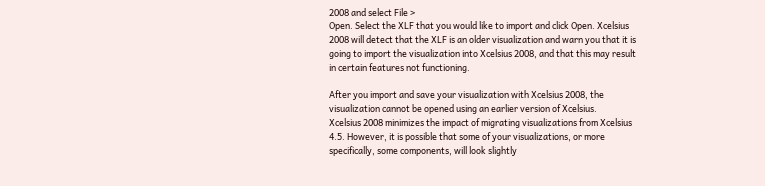2008 and select File >
Open. Select the XLF that you would like to import and click Open. Xcelsius
2008 will detect that the XLF is an older visualization and warn you that it is
going to import the visualization into Xcelsius 2008, and that this may result
in certain features not functioning.

After you import and save your visualization with Xcelsius 2008, the
visualization cannot be opened using an earlier version of Xcelsius.
Xcelsius 2008 minimizes the impact of migrating visualizations from Xcelsius
4.5. However, it is possible that some of your visualizations, or more
specifically, some components, will look slightly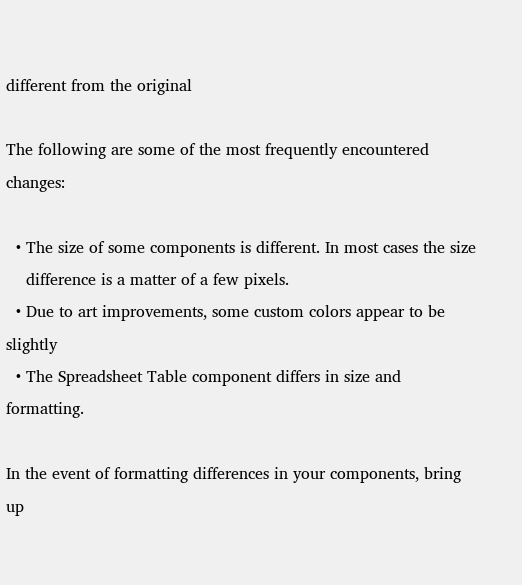different from the original

The following are some of the most frequently encountered changes:

  • The size of some components is different. In most cases the size
    difference is a matter of a few pixels.
  • Due to art improvements, some custom colors appear to be slightly
  • The Spreadsheet Table component differs in size and formatting.

In the event of formatting differences in your components, bring up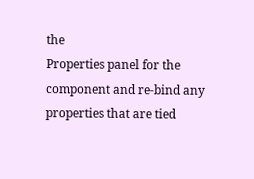the
Properties panel for the component and re-bind any properties that are tied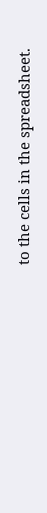to the cells in the spreadsheet.